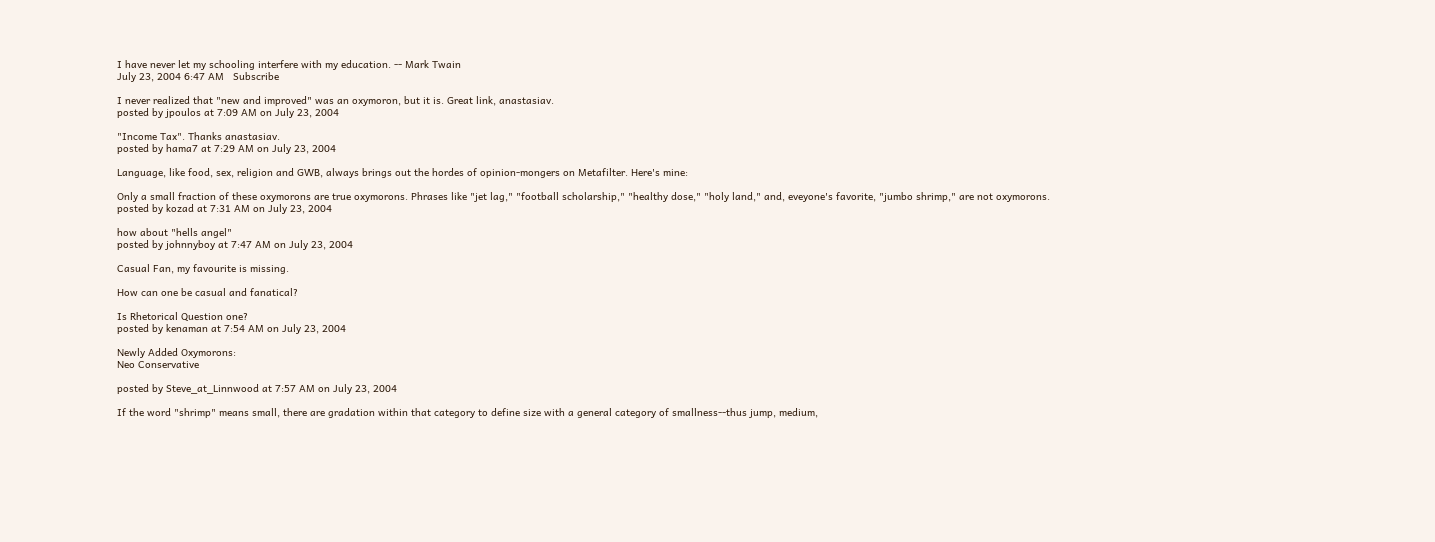I have never let my schooling interfere with my education. -- Mark Twain
July 23, 2004 6:47 AM   Subscribe

I never realized that "new and improved" was an oxymoron, but it is. Great link, anastasiav.
posted by jpoulos at 7:09 AM on July 23, 2004

"Income Tax". Thanks anastasiav.
posted by hama7 at 7:29 AM on July 23, 2004

Language, like food, sex, religion and GWB, always brings out the hordes of opinion-mongers on Metafilter. Here's mine:

Only a small fraction of these oxymorons are true oxymorons. Phrases like "jet lag," "football scholarship," "healthy dose," "holy land," and, eveyone's favorite, "jumbo shrimp," are not oxymorons.
posted by kozad at 7:31 AM on July 23, 2004

how about "hells angel"
posted by johnnyboy at 7:47 AM on July 23, 2004

Casual Fan, my favourite is missing.

How can one be casual and fanatical?

Is Rhetorical Question one?
posted by kenaman at 7:54 AM on July 23, 2004

Newly Added Oxymorons:
Neo Conservative

posted by Steve_at_Linnwood at 7:57 AM on July 23, 2004

If the word "shrimp" means small, there are gradation within that category to define size with a general category of smallness--thus jump, medium,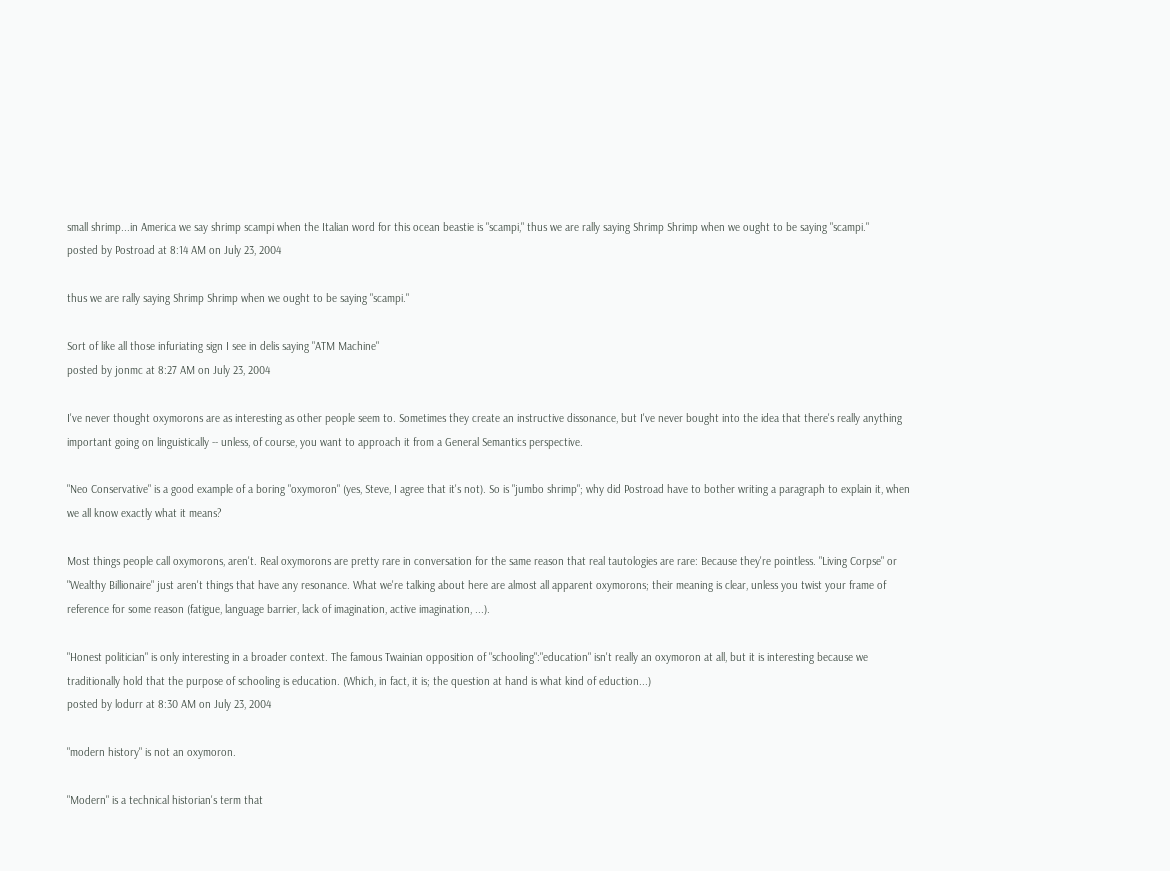small shrimp...in America we say shrimp scampi when the Italian word for this ocean beastie is "scampi," thus we are rally saying Shrimp Shrimp when we ought to be saying "scampi."
posted by Postroad at 8:14 AM on July 23, 2004

thus we are rally saying Shrimp Shrimp when we ought to be saying "scampi."

Sort of like all those infuriating sign I see in delis saying "ATM Machine"
posted by jonmc at 8:27 AM on July 23, 2004

I've never thought oxymorons are as interesting as other people seem to. Sometimes they create an instructive dissonance, but I've never bought into the idea that there's really anything important going on linguistically -- unless, of course, you want to approach it from a General Semantics perspective.

"Neo Conservative" is a good example of a boring "oxymoron" (yes, Steve, I agree that it's not). So is "jumbo shrimp"; why did Postroad have to bother writing a paragraph to explain it, when we all know exactly what it means?

Most things people call oxymorons, aren't. Real oxymorons are pretty rare in conversation for the same reason that real tautologies are rare: Because they're pointless. "Living Corpse" or "Wealthy Billionaire" just aren't things that have any resonance. What we're talking about here are almost all apparent oxymorons; their meaning is clear, unless you twist your frame of reference for some reason (fatigue, language barrier, lack of imagination, active imagination, ...).

"Honest politician" is only interesting in a broader context. The famous Twainian opposition of "schooling":"education" isn't really an oxymoron at all, but it is interesting because we traditionally hold that the purpose of schooling is education. (Which, in fact, it is; the question at hand is what kind of eduction...)
posted by lodurr at 8:30 AM on July 23, 2004

"modern history" is not an oxymoron.

"Modern" is a technical historian's term that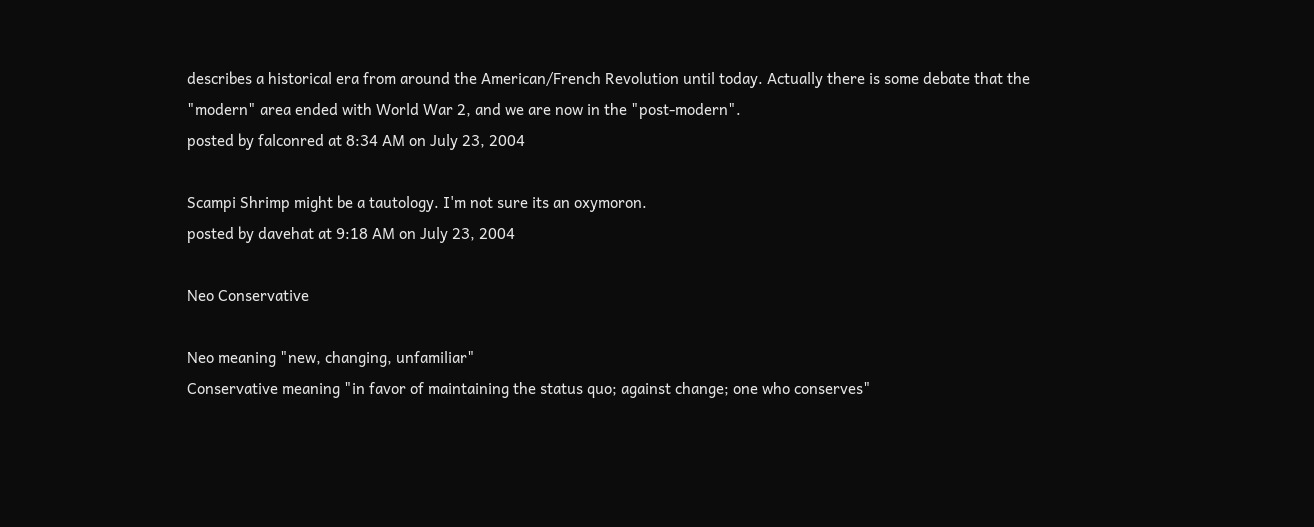describes a historical era from around the American/French Revolution until today. Actually there is some debate that the "modern" area ended with World War 2, and we are now in the "post-modern".
posted by falconred at 8:34 AM on July 23, 2004

Scampi Shrimp might be a tautology. I'm not sure its an oxymoron.
posted by davehat at 9:18 AM on July 23, 2004

Neo Conservative

Neo meaning "new, changing, unfamiliar"
Conservative meaning "in favor of maintaining the status quo; against change; one who conserves"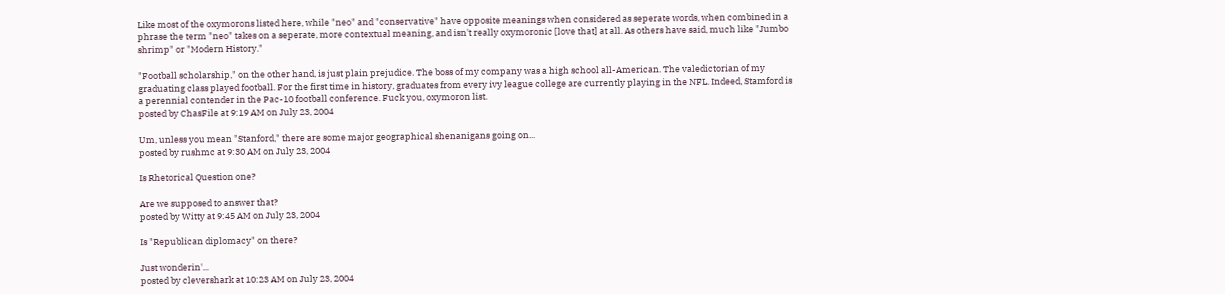Like most of the oxymorons listed here, while "neo" and "conservative" have opposite meanings when considered as seperate words, when combined in a phrase the term "neo" takes on a seperate, more contextual meaning, and isn't really oxymoronic [love that] at all. As others have said, much like "Jumbo shrimp" or "Modern History."

"Football scholarship," on the other hand, is just plain prejudice. The boss of my company was a high school all-American. The valedictorian of my graduating class played football. For the first time in history, graduates from every ivy league college are currently playing in the NFL. Indeed, Stamford is a perennial contender in the Pac-10 football conference. Fuck you, oxymoron list.
posted by ChasFile at 9:19 AM on July 23, 2004

Um, unless you mean "Stanford," there are some major geographical shenanigans going on...
posted by rushmc at 9:30 AM on July 23, 2004

Is Rhetorical Question one?

Are we supposed to answer that?
posted by Witty at 9:45 AM on July 23, 2004

Is "Republican diplomacy" on there?

Just wonderin'...
posted by clevershark at 10:23 AM on July 23, 2004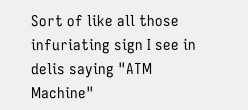Sort of like all those infuriating sign I see in delis saying "ATM Machine"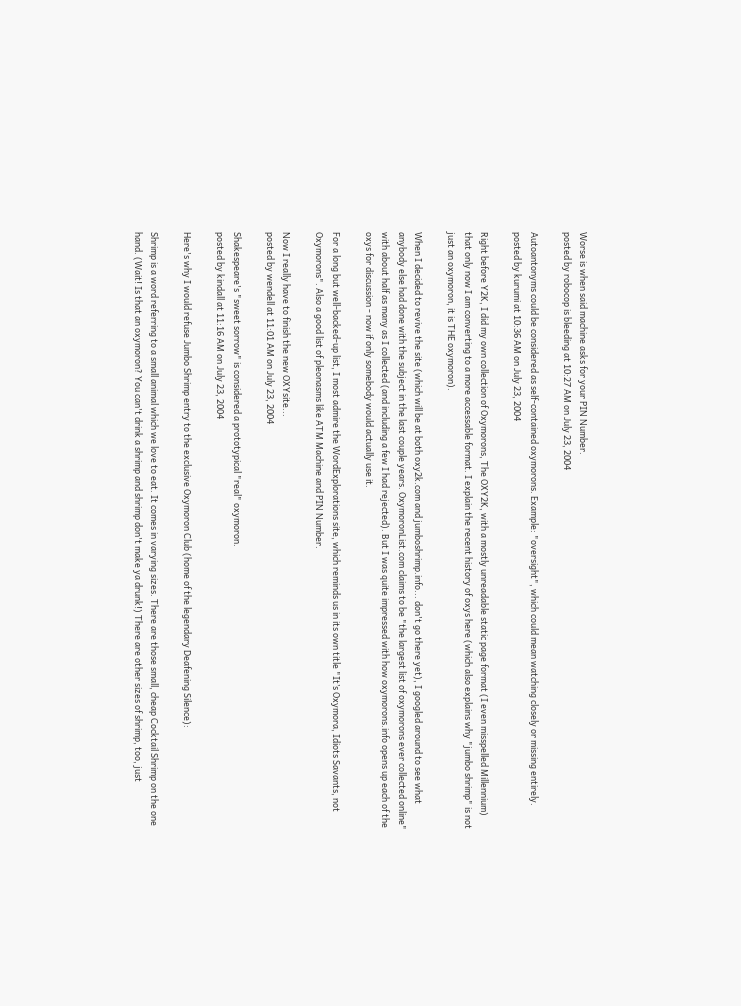Worse is when said machine asks for your PIN Number.
posted by robocop is bleeding at 10:27 AM on July 23, 2004

Autoantonyms could be considered as self-contained oxymorons. Example: "oversight", which could mean watching closely or missing entirely.
posted by kurumi at 10:36 AM on July 23, 2004

Right before Y2K, I did my own collection of Oxymorons, The OXY2K, with a mostly unreadable static page format (I even misspelled Millennium) that only now I am converting to a more accessable format. I explain the recent history of oxys here (which also explains why "jumbo shrimp" is not just an oxymoron, it is THE oxymoron).

When I decided to revive the site (which will be at both oxy2k.com and jumboshrimp.info... don't go there yet), I googled around to see what anybody else had done with the subject in the last couple years. OxymoronList.com claims to be "the largest list of oxymorons ever collected online" with about half as many as I collected (and including a few I had rejected). But I was quite impressed with how oxymorons.info opens up each of the oxys for discussion - now if only somebody would actually use it.

For a long but well-backed-up list, I most admire the WordExplorations site, which reminds us in its own title "It’s Oxymora, Idiots Savants, not Oxymorons". Also a good list of pleonasms like ATM Machine and PIN Number.

Now I really have to finish the new OXYsite...
posted by wendell at 11:01 AM on July 23, 2004

Shakespeare's "sweet sorrow" is considered a prototypical "real" oxymoron.
posted by kindall at 11:16 AM on July 23, 2004

Here's why I would refuse Jumbo Shrimp entry to the exclusive Oxymoron Club (home of the legendary Deafening Silence):

Shrimp is a word referring to a small animal which we love to eat. It comes in varying sizes. There are those small, cheap Cocktail Shrimp on the one hand. (Wait! Is that an oxymoron? You can't drink a shrimp and shrimp don't make ya drunk!) There are other sizes of shrimp, too, just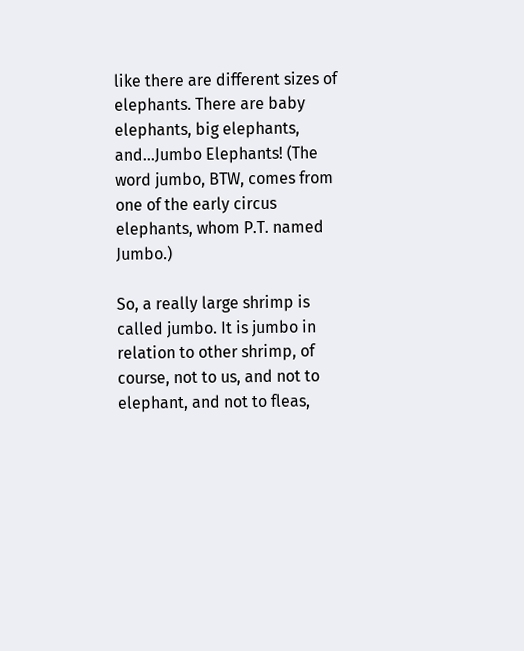like there are different sizes of elephants. There are baby elephants, big elephants, and...Jumbo Elephants! (The word jumbo, BTW, comes from one of the early circus elephants, whom P.T. named Jumbo.)

So, a really large shrimp is called jumbo. It is jumbo in relation to other shrimp, of course, not to us, and not to elephant, and not to fleas,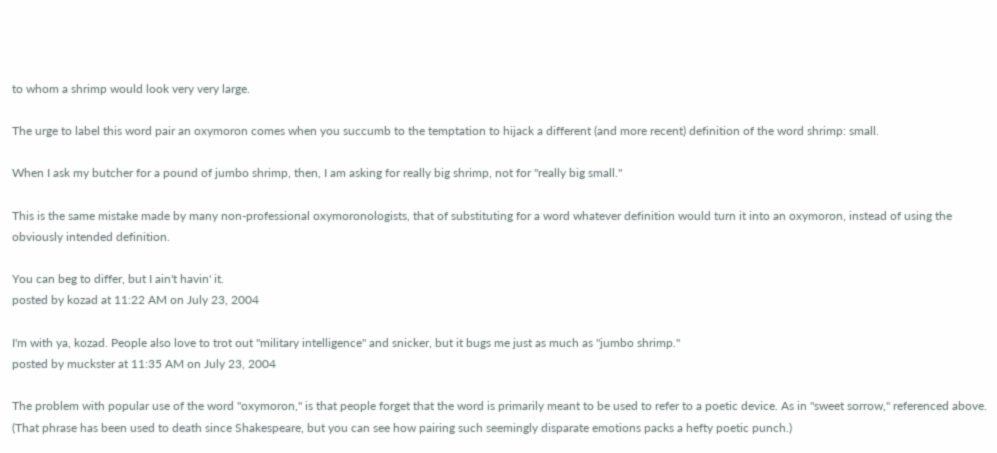to whom a shrimp would look very very large.

The urge to label this word pair an oxymoron comes when you succumb to the temptation to hijack a different (and more recent) definition of the word shrimp: small.

When I ask my butcher for a pound of jumbo shrimp, then, I am asking for really big shrimp, not for "really big small."

This is the same mistake made by many non-professional oxymoronologists, that of substituting for a word whatever definition would turn it into an oxymoron, instead of using the obviously intended definition.

You can beg to differ, but I ain't havin' it.
posted by kozad at 11:22 AM on July 23, 2004

I'm with ya, kozad. People also love to trot out "military intelligence" and snicker, but it bugs me just as much as "jumbo shrimp."
posted by muckster at 11:35 AM on July 23, 2004

The problem with popular use of the word "oxymoron," is that people forget that the word is primarily meant to be used to refer to a poetic device. As in "sweet sorrow," referenced above. (That phrase has been used to death since Shakespeare, but you can see how pairing such seemingly disparate emotions packs a hefty poetic punch.)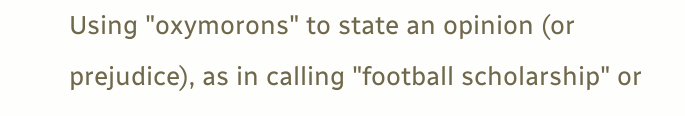Using "oxymorons" to state an opinion (or prejudice), as in calling "football scholarship" or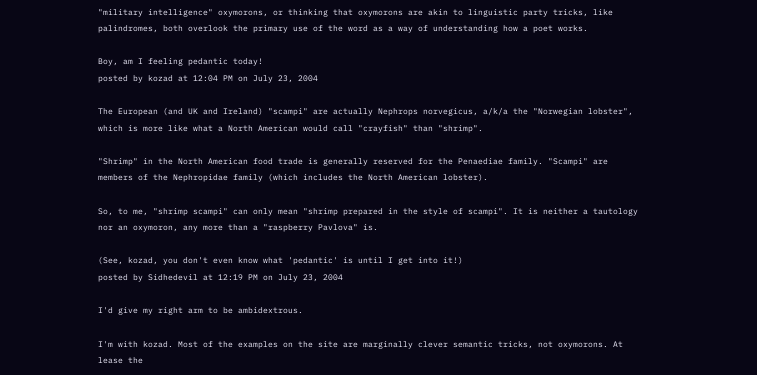"military intelligence" oxymorons, or thinking that oxymorons are akin to linguistic party tricks, like palindromes, both overlook the primary use of the word as a way of understanding how a poet works.

Boy, am I feeling pedantic today!
posted by kozad at 12:04 PM on July 23, 2004

The European (and UK and Ireland) "scampi" are actually Nephrops norvegicus, a/k/a the "Norwegian lobster", which is more like what a North American would call "crayfish" than "shrimp".

"Shrimp" in the North American food trade is generally reserved for the Penaediae family. "Scampi" are members of the Nephropidae family (which includes the North American lobster).

So, to me, "shrimp scampi" can only mean "shrimp prepared in the style of scampi". It is neither a tautology nor an oxymoron, any more than a "raspberry Pavlova" is.

(See, kozad, you don't even know what 'pedantic' is until I get into it!)
posted by Sidhedevil at 12:19 PM on July 23, 2004

I'd give my right arm to be ambidextrous.

I'm with kozad. Most of the examples on the site are marginally clever semantic tricks, not oxymorons. At lease the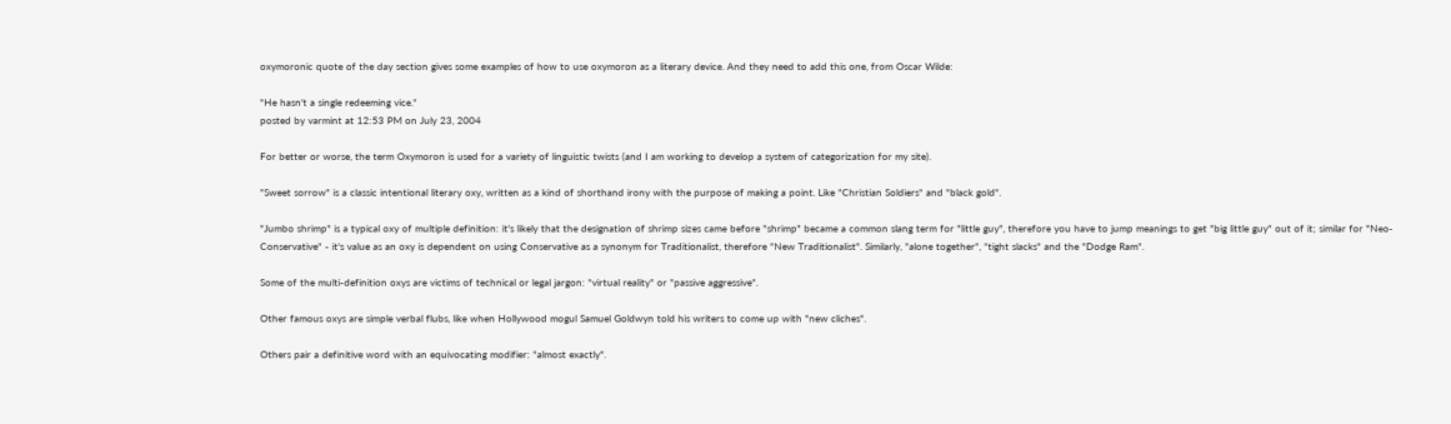oxymoronic quote of the day section gives some examples of how to use oxymoron as a literary device. And they need to add this one, from Oscar Wilde:

"He hasn't a single redeeming vice."
posted by varmint at 12:53 PM on July 23, 2004

For better or worse, the term Oxymoron is used for a variety of linguistic twists (and I am working to develop a system of categorization for my site).

"Sweet sorrow" is a classic intentional literary oxy, written as a kind of shorthand irony with the purpose of making a point. Like "Christian Soldiers" and "black gold".

"Jumbo shrimp" is a typical oxy of multiple definition: it's likely that the designation of shrimp sizes came before "shrimp" became a common slang term for "little guy", therefore you have to jump meanings to get "big little guy" out of it; similar for "Neo-Conservative" - it's value as an oxy is dependent on using Conservative as a synonym for Traditionalist, therefore "New Traditionalist". Similarly, "alone together", "tight slacks" and the "Dodge Ram".

Some of the multi-definition oxys are victims of technical or legal jargon: "virtual reality" or "passive aggressive".

Other famous oxys are simple verbal flubs, like when Hollywood mogul Samuel Goldwyn told his writers to come up with "new cliches".

Others pair a definitive word with an equivocating modifier: "almost exactly".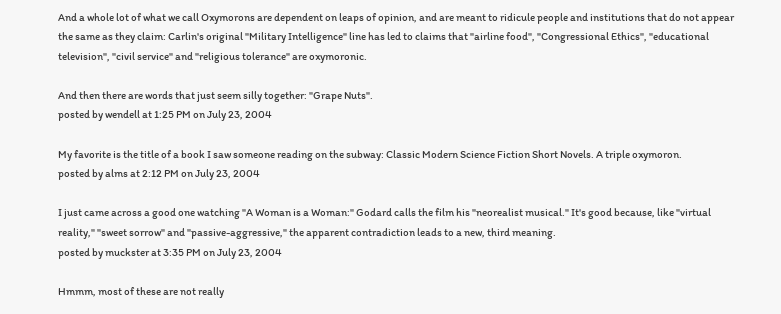And a whole lot of what we call Oxymorons are dependent on leaps of opinion, and are meant to ridicule people and institutions that do not appear the same as they claim: Carlin's original "Military Intelligence" line has led to claims that "airline food", "Congressional Ethics", "educational television", "civil service" and "religious tolerance" are oxymoronic.

And then there are words that just seem silly together: "Grape Nuts".
posted by wendell at 1:25 PM on July 23, 2004

My favorite is the title of a book I saw someone reading on the subway: Classic Modern Science Fiction Short Novels. A triple oxymoron.
posted by alms at 2:12 PM on July 23, 2004

I just came across a good one watching "A Woman is a Woman:" Godard calls the film his "neorealist musical." It's good because, like "virtual reality," "sweet sorrow" and "passive-aggressive," the apparent contradiction leads to a new, third meaning.
posted by muckster at 3:35 PM on July 23, 2004

Hmmm, most of these are not really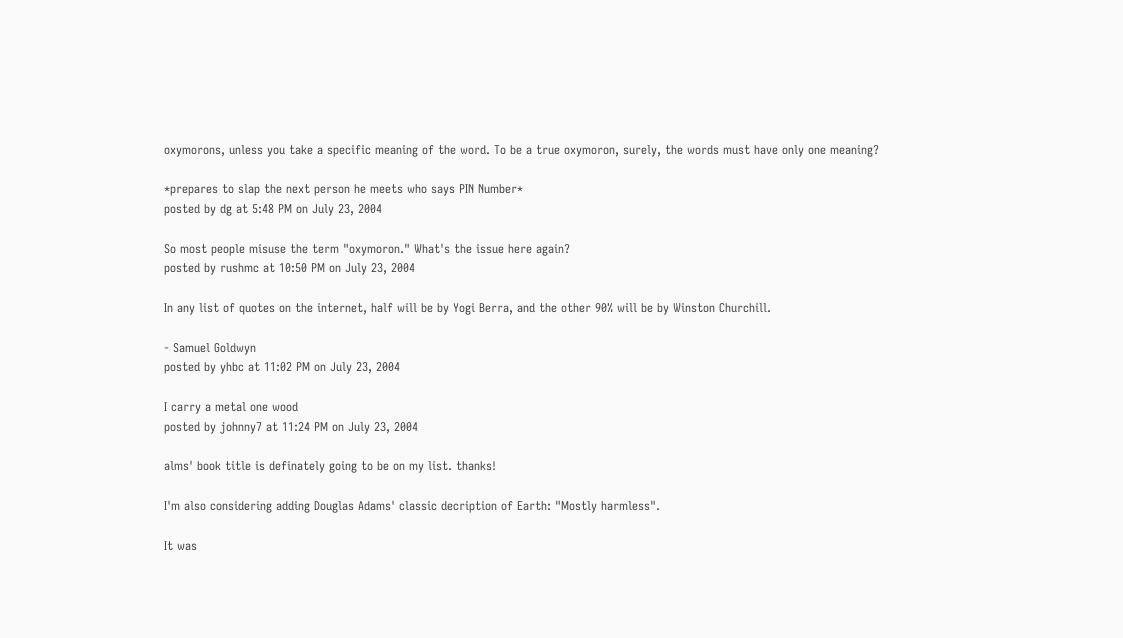oxymorons, unless you take a specific meaning of the word. To be a true oxymoron, surely, the words must have only one meaning?

*prepares to slap the next person he meets who says PIN Number*
posted by dg at 5:48 PM on July 23, 2004

So most people misuse the term "oxymoron." What's the issue here again?
posted by rushmc at 10:50 PM on July 23, 2004

In any list of quotes on the internet, half will be by Yogi Berra, and the other 90% will be by Winston Churchill.

- Samuel Goldwyn
posted by yhbc at 11:02 PM on July 23, 2004

I carry a metal one wood
posted by johnny7 at 11:24 PM on July 23, 2004

alms' book title is definately going to be on my list. thanks!

I'm also considering adding Douglas Adams' classic decription of Earth: "Mostly harmless".

It was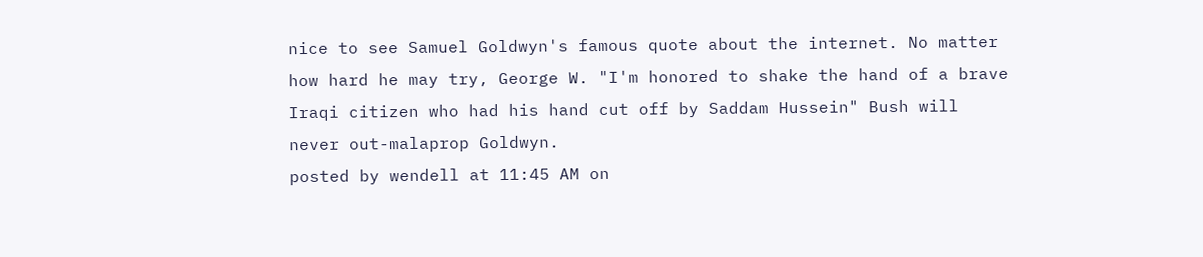nice to see Samuel Goldwyn's famous quote about the internet. No matter how hard he may try, George W. "I'm honored to shake the hand of a brave Iraqi citizen who had his hand cut off by Saddam Hussein" Bush will never out-malaprop Goldwyn.
posted by wendell at 11:45 AM on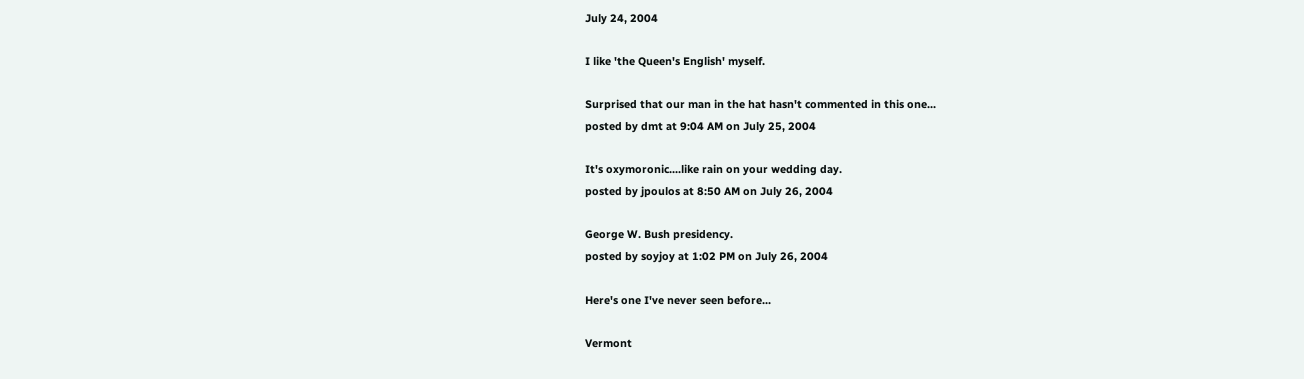July 24, 2004

I like 'the Queen's English' myself.

Surprised that our man in the hat hasn't commented in this one...
posted by dmt at 9:04 AM on July 25, 2004

It's oxymoronic....like rain on your wedding day.
posted by jpoulos at 8:50 AM on July 26, 2004

George W. Bush presidency.
posted by soyjoy at 1:02 PM on July 26, 2004

Here's one I've never seen before...

Vermont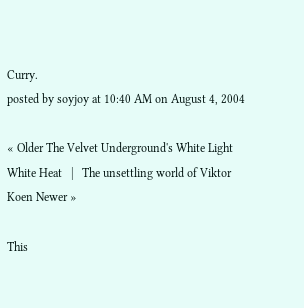Curry.
posted by soyjoy at 10:40 AM on August 4, 2004

« Older The Velvet Underground's White Light White Heat   |   The unsettling world of Viktor Koen Newer »

This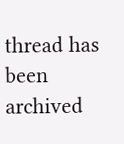thread has been archived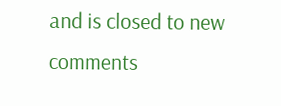and is closed to new comments